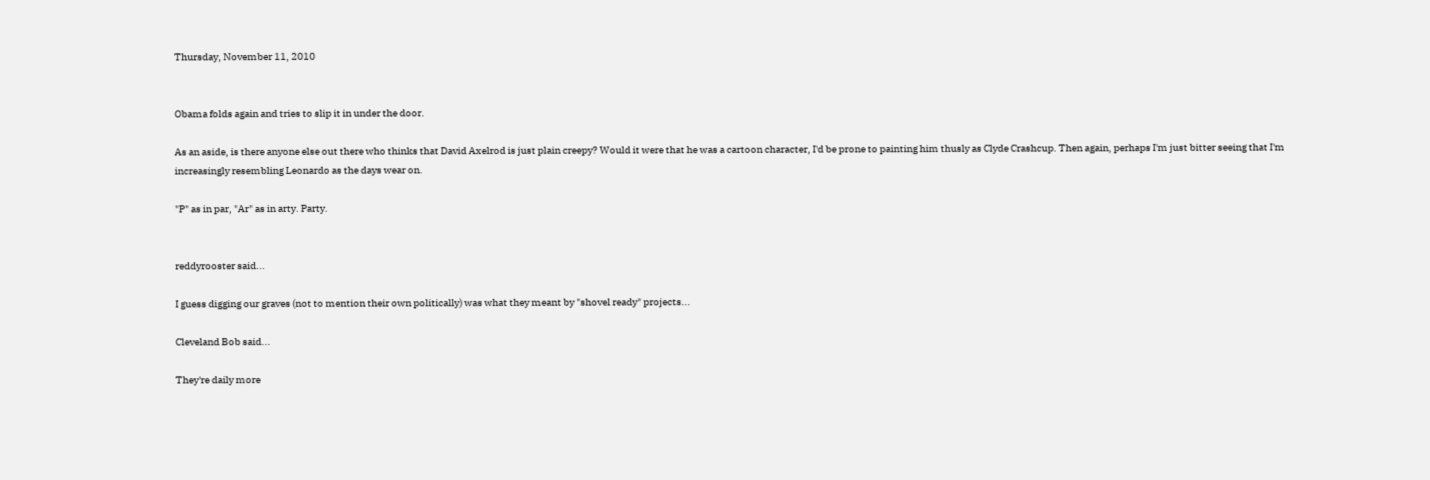Thursday, November 11, 2010


Obama folds again and tries to slip it in under the door.

As an aside, is there anyone else out there who thinks that David Axelrod is just plain creepy? Would it were that he was a cartoon character, I'd be prone to painting him thusly as Clyde Crashcup. Then again, perhaps I'm just bitter seeing that I'm increasingly resembling Leonardo as the days wear on.

"P" as in par, "Ar" as in arty. Party.


reddyrooster said...

I guess digging our graves (not to mention their own politically) was what they meant by "shovel ready" projects...

Cleveland Bob said...

They're daily more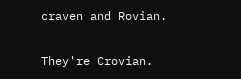craven and Rovian.

They're Crovian.